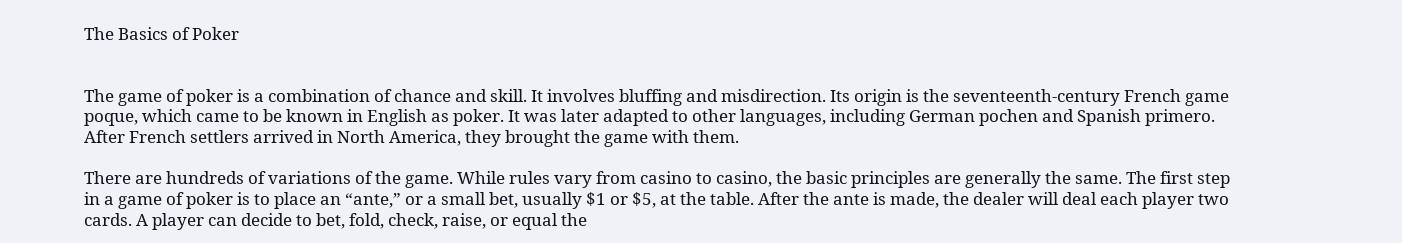The Basics of Poker


The game of poker is a combination of chance and skill. It involves bluffing and misdirection. Its origin is the seventeenth-century French game poque, which came to be known in English as poker. It was later adapted to other languages, including German pochen and Spanish primero. After French settlers arrived in North America, they brought the game with them.

There are hundreds of variations of the game. While rules vary from casino to casino, the basic principles are generally the same. The first step in a game of poker is to place an “ante,” or a small bet, usually $1 or $5, at the table. After the ante is made, the dealer will deal each player two cards. A player can decide to bet, fold, check, raise, or equal the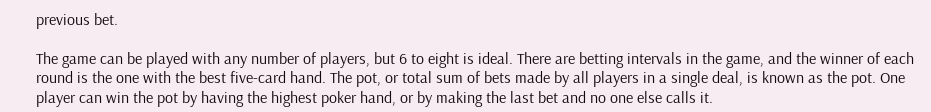previous bet.

The game can be played with any number of players, but 6 to eight is ideal. There are betting intervals in the game, and the winner of each round is the one with the best five-card hand. The pot, or total sum of bets made by all players in a single deal, is known as the pot. One player can win the pot by having the highest poker hand, or by making the last bet and no one else calls it.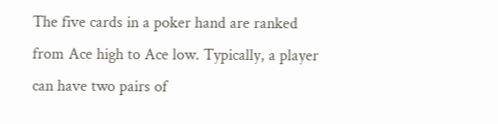The five cards in a poker hand are ranked from Ace high to Ace low. Typically, a player can have two pairs of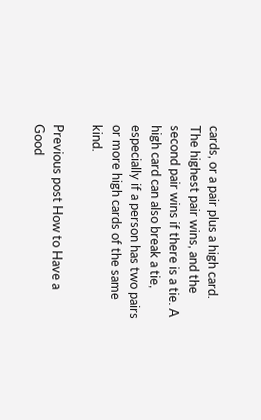cards, or a pair plus a high card. The highest pair wins, and the second pair wins if there is a tie. A high card can also break a tie, especially if a person has two pairs or more high cards of the same kind.

Previous post How to Have a Good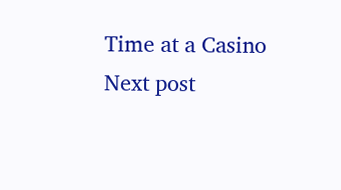Time at a Casino
Next post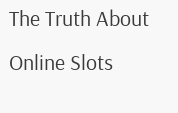The Truth About Online Slots